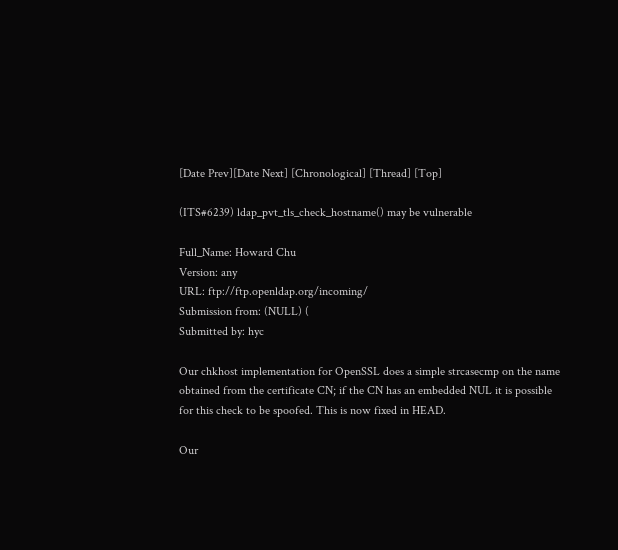[Date Prev][Date Next] [Chronological] [Thread] [Top]

(ITS#6239) ldap_pvt_tls_check_hostname() may be vulnerable

Full_Name: Howard Chu
Version: any
URL: ftp://ftp.openldap.org/incoming/
Submission from: (NULL) (
Submitted by: hyc

Our chkhost implementation for OpenSSL does a simple strcasecmp on the name
obtained from the certificate CN; if the CN has an embedded NUL it is possible
for this check to be spoofed. This is now fixed in HEAD.

Our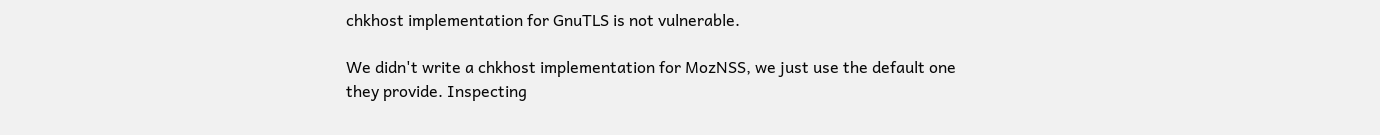chkhost implementation for GnuTLS is not vulnerable.

We didn't write a chkhost implementation for MozNSS, we just use the default one
they provide. Inspecting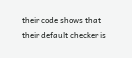their code shows that their default checker is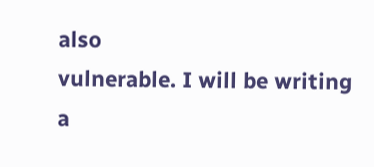also
vulnerable. I will be writing a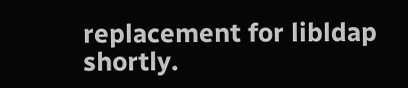replacement for libldap shortly.